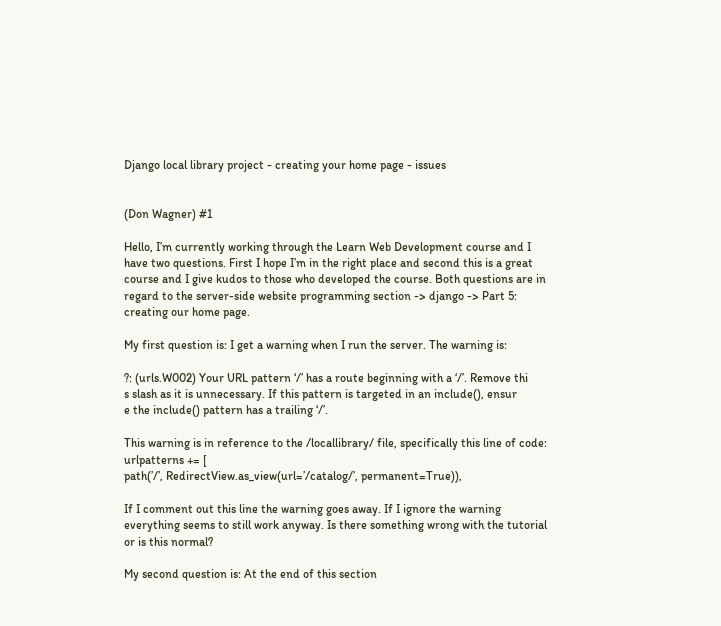Django local library project - creating your home page - issues


(Don Wagner) #1

Hello, I’m currently working through the Learn Web Development course and I have two questions. First I hope I’m in the right place and second this is a great course and I give kudos to those who developed the course. Both questions are in regard to the server-side website programming section -> django -> Part 5: creating our home page.

My first question is: I get a warning when I run the server. The warning is:

?: (urls.W002) Your URL pattern ‘/’ has a route beginning with a ‘/’. Remove thi
s slash as it is unnecessary. If this pattern is targeted in an include(), ensur
e the include() pattern has a trailing ‘/’.

This warning is in reference to the /locallibrary/ file, specifically this line of code:
urlpatterns += [
path(’/’, RedirectView.as_view(url=’/catalog/’, permanent=True)),

If I comment out this line the warning goes away. If I ignore the warning everything seems to still work anyway. Is there something wrong with the tutorial or is this normal?

My second question is: At the end of this section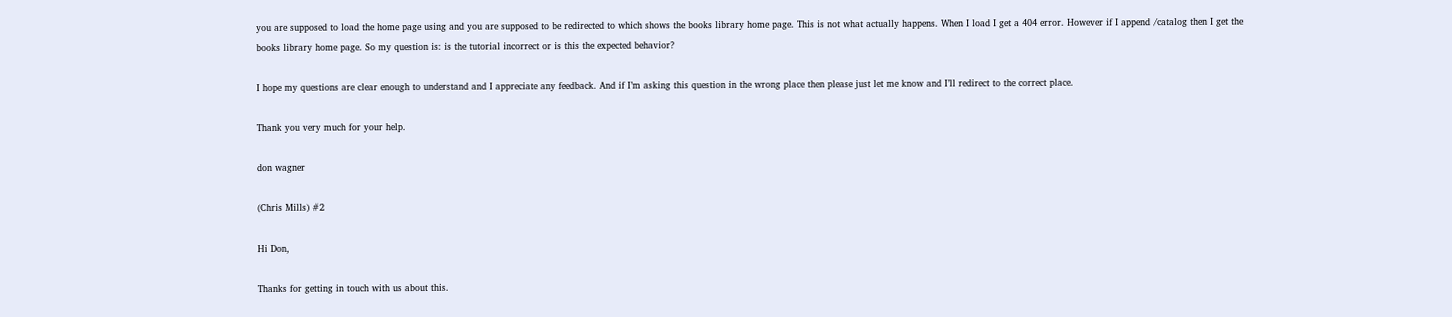you are supposed to load the home page using and you are supposed to be redirected to which shows the books library home page. This is not what actually happens. When I load I get a 404 error. However if I append /catalog then I get the books library home page. So my question is: is the tutorial incorrect or is this the expected behavior?

I hope my questions are clear enough to understand and I appreciate any feedback. And if I’m asking this question in the wrong place then please just let me know and I’ll redirect to the correct place.

Thank you very much for your help.

don wagner

(Chris Mills) #2

Hi Don,

Thanks for getting in touch with us about this.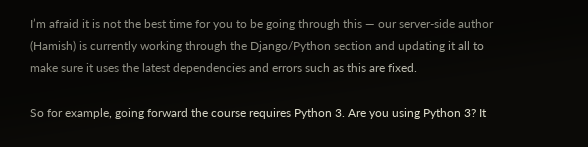I’m afraid it is not the best time for you to be going through this — our server-side author (Hamish) is currently working through the Django/Python section and updating it all to make sure it uses the latest dependencies and errors such as this are fixed.

So for example, going forward the course requires Python 3. Are you using Python 3? It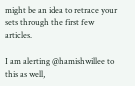might be an idea to retrace your sets through the first few articles.

I am alerting @hamishwillee to this as well,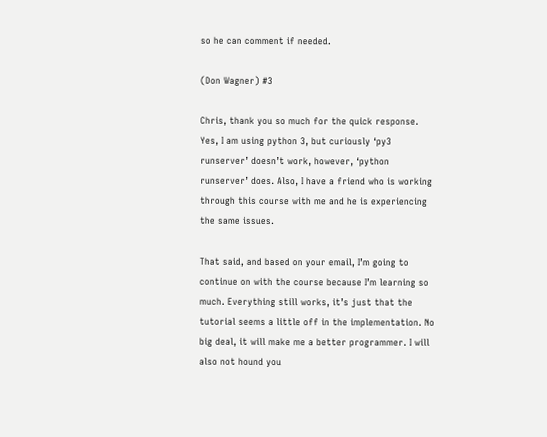so he can comment if needed.

(Don Wagner) #3

Chris, thank you so much for the quick response. Yes, I am using python 3, but curiously ‘py3 runserver’ doesn’t work, however, ‘python runserver’ does. Also, I have a friend who is working through this course with me and he is experiencing the same issues.

That said, and based on your email, I’m going to continue on with the course because I’m learning so much. Everything still works, it’s just that the tutorial seems a little off in the implementation. No big deal, it will make me a better programmer. I will also not hound you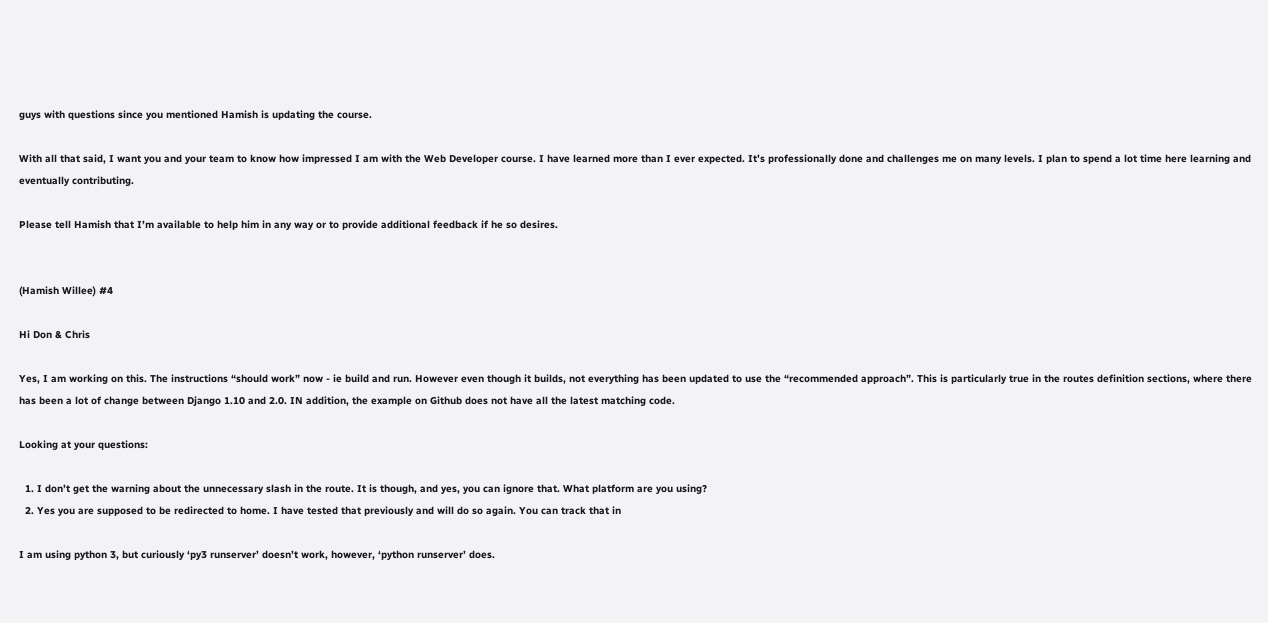guys with questions since you mentioned Hamish is updating the course.

With all that said, I want you and your team to know how impressed I am with the Web Developer course. I have learned more than I ever expected. It’s professionally done and challenges me on many levels. I plan to spend a lot time here learning and eventually contributing.

Please tell Hamish that I’m available to help him in any way or to provide additional feedback if he so desires.


(Hamish Willee) #4

Hi Don & Chris

Yes, I am working on this. The instructions “should work” now - ie build and run. However even though it builds, not everything has been updated to use the “recommended approach”. This is particularly true in the routes definition sections, where there has been a lot of change between Django 1.10 and 2.0. IN addition, the example on Github does not have all the latest matching code.

Looking at your questions:

  1. I don’t get the warning about the unnecessary slash in the route. It is though, and yes, you can ignore that. What platform are you using?
  2. Yes you are supposed to be redirected to home. I have tested that previously and will do so again. You can track that in

I am using python 3, but curiously ‘py3 runserver’ doesn’t work, however, ‘python runserver’ does.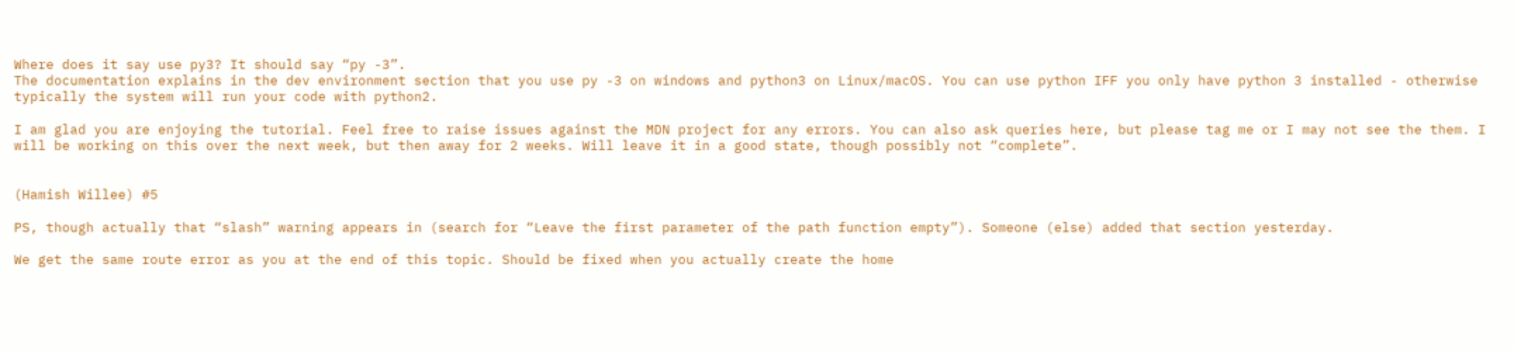Where does it say use py3? It should say “py -3”.
The documentation explains in the dev environment section that you use py -3 on windows and python3 on Linux/macOS. You can use python IFF you only have python 3 installed - otherwise typically the system will run your code with python2.

I am glad you are enjoying the tutorial. Feel free to raise issues against the MDN project for any errors. You can also ask queries here, but please tag me or I may not see the them. I will be working on this over the next week, but then away for 2 weeks. Will leave it in a good state, though possibly not “complete”.


(Hamish Willee) #5

PS, though actually that “slash” warning appears in (search for “Leave the first parameter of the path function empty”). Someone (else) added that section yesterday.

We get the same route error as you at the end of this topic. Should be fixed when you actually create the home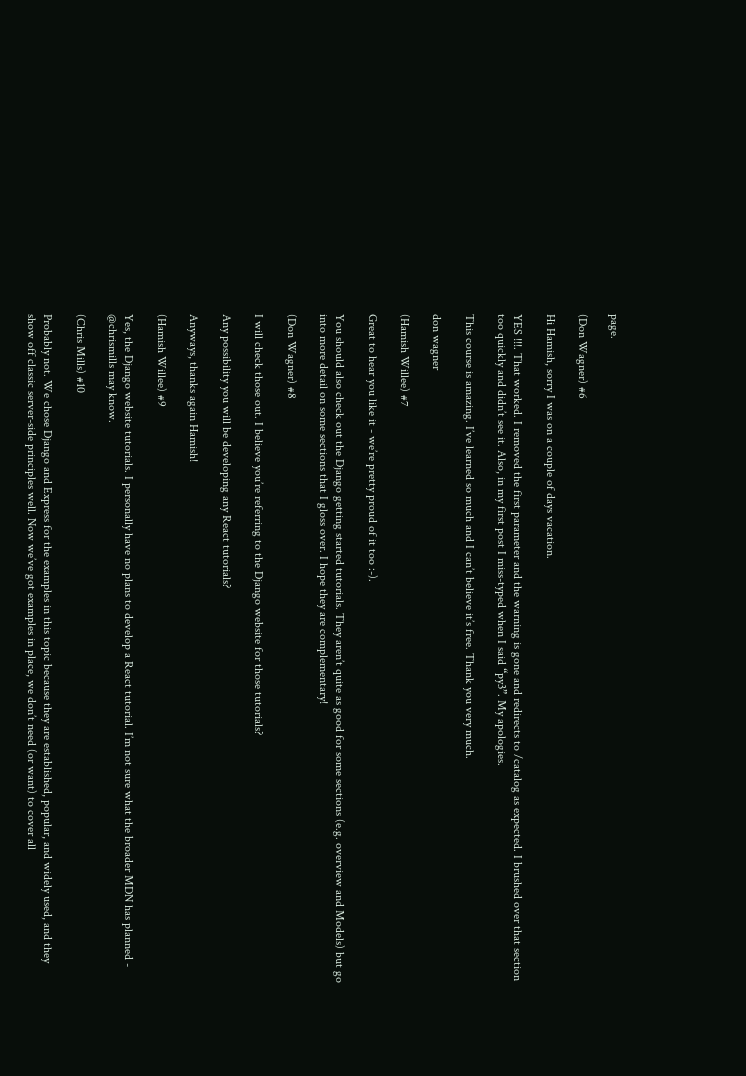page.

(Don Wagner) #6

Hi Hamish, sorry I was on a couple of days vacation.

YES !!!. That worked. I removed the first parameter and the warning is gone and redirects to /catalog as expected. I brushed over that section too quickly and didn’t see it. Also, in my first post I miss-typed when I said “py3”. My apologies.

This course is amazing. I’ve learned so much and I can’t believe it’s free. Thank you very much.

don wagner

(Hamish Willee) #7

Great to hear you like it - we’re pretty proud of it too :-).

You should also check out the Django getting started tutorials. They aren’t quite as good for some sections (e.g. overview and Models) but go into more detail on some sections that I gloss over. I hope they are complementary!

(Don Wagner) #8

I will check those out. I believe you’re referring to the Django website for those tutorials?

Any possibility you will be developing any React tutorials?

Anyways, thanks again Hamish!

(Hamish Willee) #9

Yes, the Django website tutorials. I personally have no plans to develop a React tutorial. I’m not sure what the broader MDN has planned - @chrismills may know.

(Chris Mills) #10

Probably not. We chose Django and Express for the examples in this topic because they are established, popular, and widely used, and they show off classic server-side principles well. Now we’ve got examples in place, we don’t need (or want) to cover all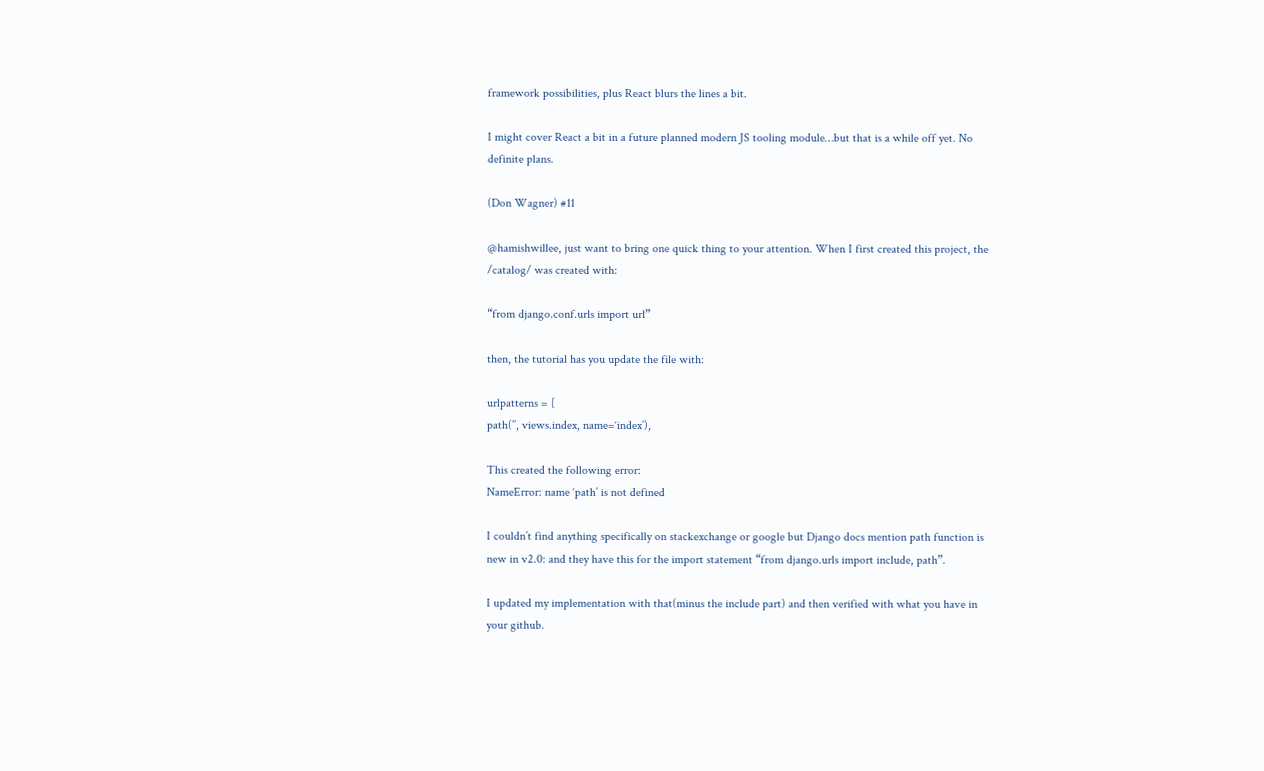framework possibilities, plus React blurs the lines a bit.

I might cover React a bit in a future planned modern JS tooling module…but that is a while off yet. No definite plans.

(Don Wagner) #11

@hamishwillee, just want to bring one quick thing to your attention. When I first created this project, the /catalog/ was created with:

“from django.conf.urls import url”

then, the tutorial has you update the file with:

urlpatterns = [
path(’’, views.index, name=‘index’),

This created the following error:
NameError: name ‘path’ is not defined

I couldn’t find anything specifically on stackexchange or google but Django docs mention path function is new in v2.0: and they have this for the import statement “from django.urls import include, path”.

I updated my implementation with that(minus the include part) and then verified with what you have in your github.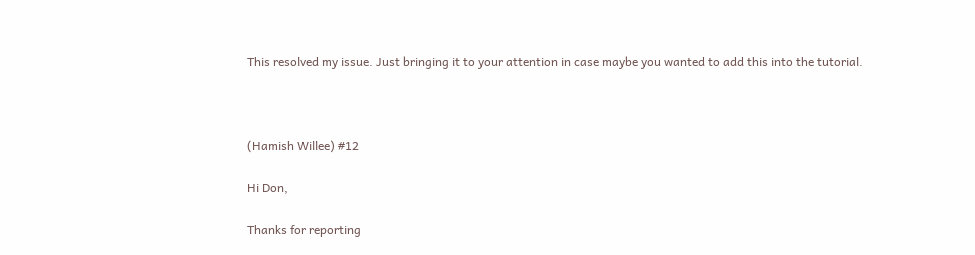This resolved my issue. Just bringing it to your attention in case maybe you wanted to add this into the tutorial.



(Hamish Willee) #12

Hi Don,

Thanks for reporting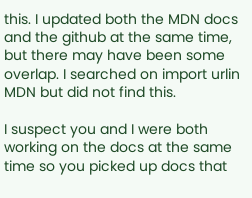this. I updated both the MDN docs and the github at the same time, but there may have been some overlap. I searched on import urlin MDN but did not find this.

I suspect you and I were both working on the docs at the same time so you picked up docs that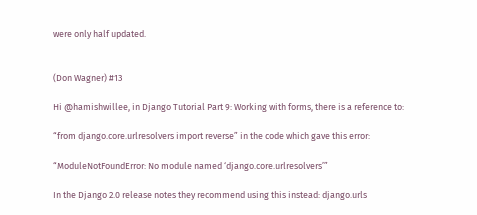were only half updated.


(Don Wagner) #13

Hi @hamishwillee, in Django Tutorial Part 9: Working with forms, there is a reference to:

“from django.core.urlresolvers import reverse” in the code which gave this error:

“ModuleNotFoundError: No module named ‘django.core.urlresolvers’”

In the Django 2.0 release notes they recommend using this instead: django.urls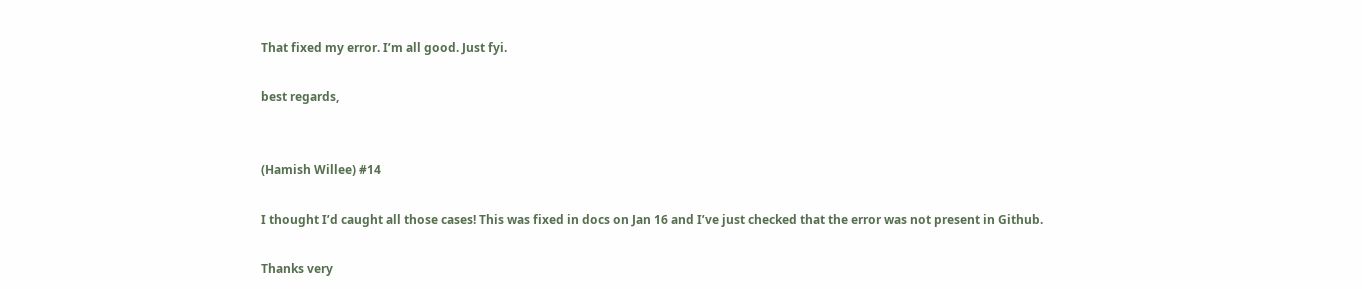That fixed my error. I’m all good. Just fyi.

best regards,


(Hamish Willee) #14

I thought I’d caught all those cases! This was fixed in docs on Jan 16 and I’ve just checked that the error was not present in Github.

Thanks very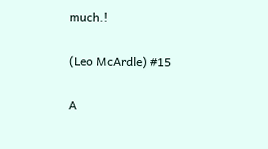much.!

(Leo McArdle) #15

A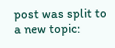post was split to a new topic: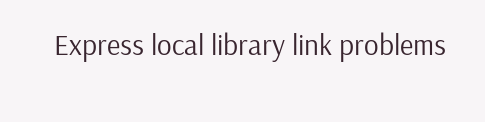Express local library link problems